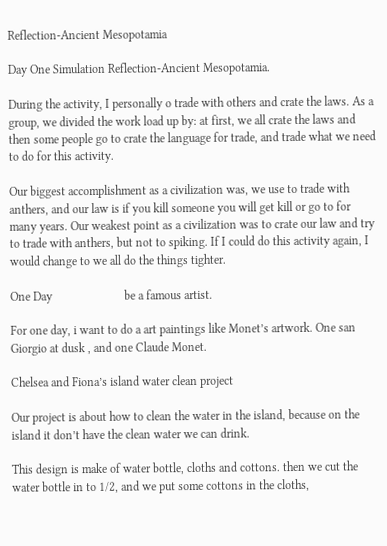Reflection-Ancient Mesopotamia

Day One Simulation Reflection-Ancient Mesopotamia.

During the activity, I personally o trade with others and crate the laws. As a group, we divided the work load up by: at first, we all crate the laws and then some people go to crate the language for trade, and trade what we need to do for this activity.

Our biggest accomplishment as a civilization was, we use to trade with anthers, and our law is if you kill someone you will get kill or go to for many years. Our weakest point as a civilization was to crate our law and try to trade with anthers, but not to spiking. If I could do this activity again, I would change to we all do the things tighter.

One Day                        be a famous artist.

For one day, i want to do a art paintings like Monet’s artwork. One san Giorgio at dusk , and one Claude Monet.

Chelsea and Fiona’s island water clean project

Our project is about how to clean the water in the island, because on the island it don’t have the clean water we can drink.

This design is make of water bottle, cloths and cottons. then we cut the water bottle in to 1/2, and we put some cottons in the cloths,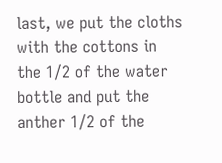last, we put the cloths with the cottons in the 1/2 of the water bottle and put the anther 1/2 of the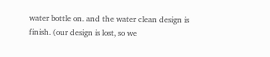water bottle on. and the water clean design is finish. (our design is lost, so we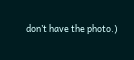don’t have the photo.)